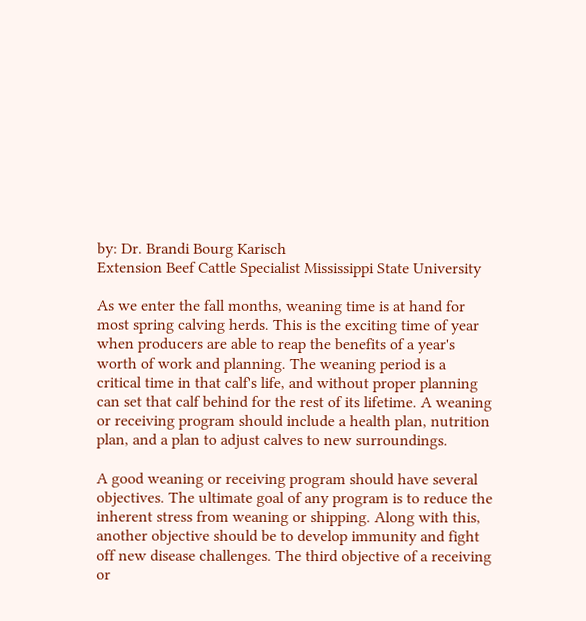by: Dr. Brandi Bourg Karisch
Extension Beef Cattle Specialist Mississippi State University

As we enter the fall months, weaning time is at hand for most spring calving herds. This is the exciting time of year when producers are able to reap the benefits of a year's worth of work and planning. The weaning period is a critical time in that calf's life, and without proper planning can set that calf behind for the rest of its lifetime. A weaning or receiving program should include a health plan, nutrition plan, and a plan to adjust calves to new surroundings.

A good weaning or receiving program should have several objectives. The ultimate goal of any program is to reduce the inherent stress from weaning or shipping. Along with this, another objective should be to develop immunity and fight off new disease challenges. The third objective of a receiving or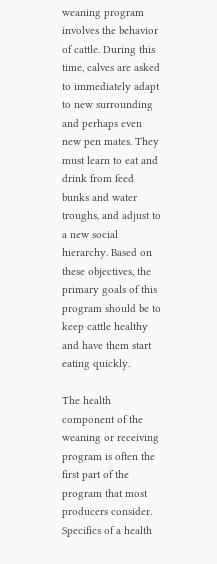weaning program involves the behavior of cattle. During this time, calves are asked to immediately adapt to new surrounding and perhaps even new pen mates. They must learn to eat and drink from feed bunks and water troughs, and adjust to a new social hierarchy. Based on these objectives, the primary goals of this program should be to keep cattle healthy and have them start eating quickly.

The health component of the weaning or receiving program is often the first part of the program that most producers consider. Specifics of a health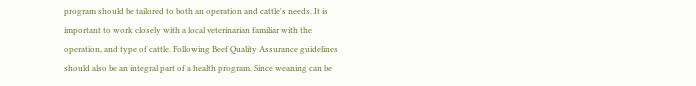program should be tailored to both an operation and cattle's needs. It is important to work closely with a local veterinarian familiar with the operation, and type of cattle. Following Beef Quality Assurance guidelines should also be an integral part of a health program. Since weaning can be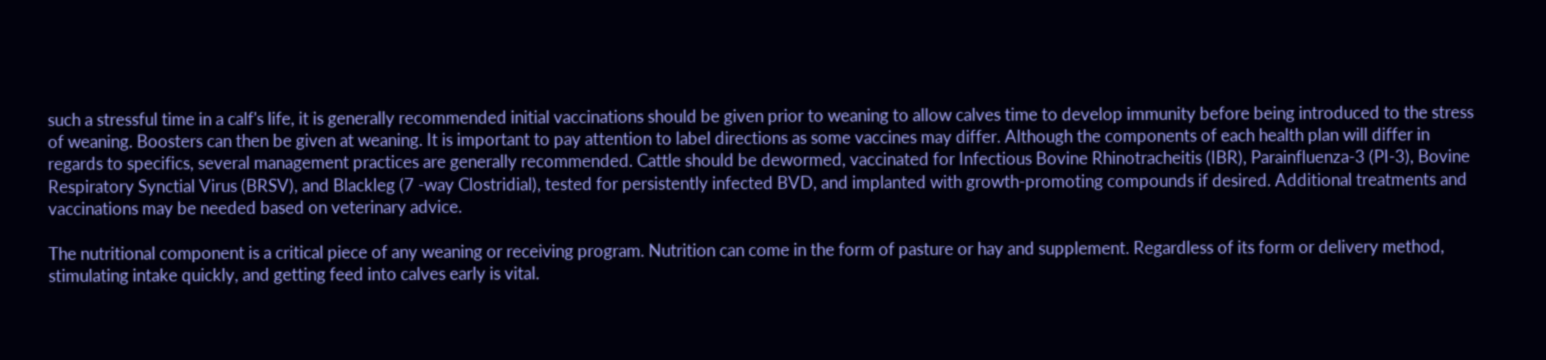such a stressful time in a calf's life, it is generally recommended initial vaccinations should be given prior to weaning to allow calves time to develop immunity before being introduced to the stress of weaning. Boosters can then be given at weaning. It is important to pay attention to label directions as some vaccines may differ. Although the components of each health plan will differ in regards to specifics, several management practices are generally recommended. Cattle should be dewormed, vaccinated for Infectious Bovine Rhinotracheitis (IBR), Parainfluenza-3 (PI-3), Bovine Respiratory Synctial Virus (BRSV), and Blackleg (7 -way Clostridial), tested for persistently infected BVD, and implanted with growth-promoting compounds if desired. Additional treatments and vaccinations may be needed based on veterinary advice.

The nutritional component is a critical piece of any weaning or receiving program. Nutrition can come in the form of pasture or hay and supplement. Regardless of its form or delivery method, stimulating intake quickly, and getting feed into calves early is vital.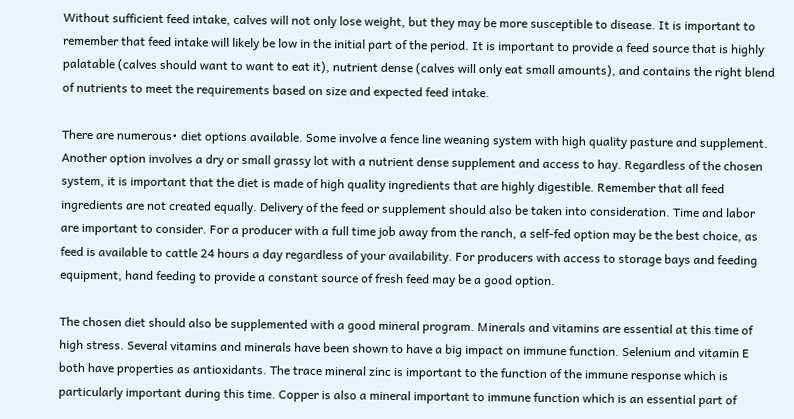Without sufficient feed intake, calves will not only lose weight, but they may be more susceptible to disease. It is important to remember that feed intake will likely be low in the initial part of the period. It is important to provide a feed source that is highly palatable (calves should want to want to eat it), nutrient dense (calves will only eat small amounts), and contains the right blend of nutrients to meet the requirements based on size and expected feed intake.

There are numerous• diet options available. Some involve a fence line weaning system with high quality pasture and supplement. Another option involves a dry or small grassy lot with a nutrient dense supplement and access to hay. Regardless of the chosen system, it is important that the diet is made of high quality ingredients that are highly digestible. Remember that all feed ingredients are not created equally. Delivery of the feed or supplement should also be taken into consideration. Time and labor are important to consider. For a producer with a full time job away from the ranch, a self-fed option may be the best choice, as feed is available to cattle 24 hours a day regardless of your availability. For producers with access to storage bays and feeding equipment, hand feeding to provide a constant source of fresh feed may be a good option.

The chosen diet should also be supplemented with a good mineral program. Minerals and vitamins are essential at this time of high stress. Several vitamins and minerals have been shown to have a big impact on immune function. Selenium and vitamin E both have properties as antioxidants. The trace mineral zinc is important to the function of the immune response which is particularly important during this time. Copper is also a mineral important to immune function which is an essential part of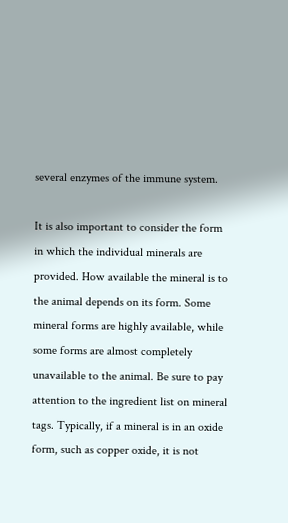several enzymes of the immune system.

It is also important to consider the form in which the individual minerals are provided. How available the mineral is to the animal depends on its form. Some mineral forms are highly available, while some forms are almost completely unavailable to the animal. Be sure to pay attention to the ingredient list on mineral tags. Typically, if a mineral is in an oxide form, such as copper oxide, it is not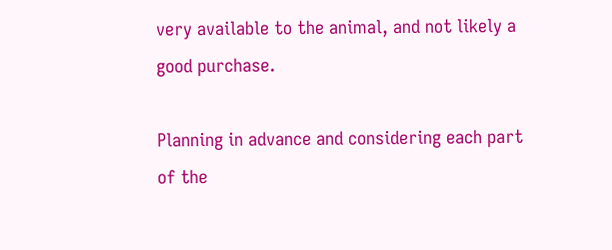very available to the animal, and not likely a good purchase.

Planning in advance and considering each part of the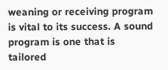weaning or receiving program is vital to its success. A sound program is one that is tailored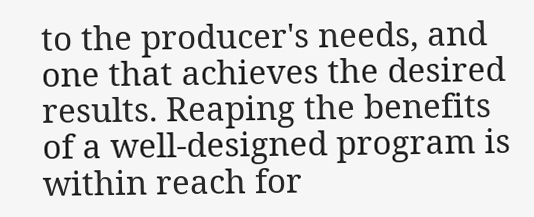to the producer's needs, and one that achieves the desired results. Reaping the benefits of a well-designed program is within reach for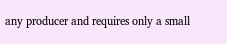any producer and requires only a small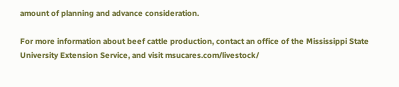amount of planning and advance consideration.

For more information about beef cattle production, contact an office of the Mississippi State University Extension Service, and visit msucares.com/livestock/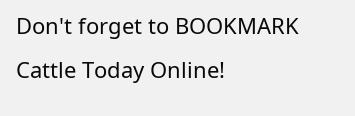Don't forget to BOOKMARK
Cattle Today Online!